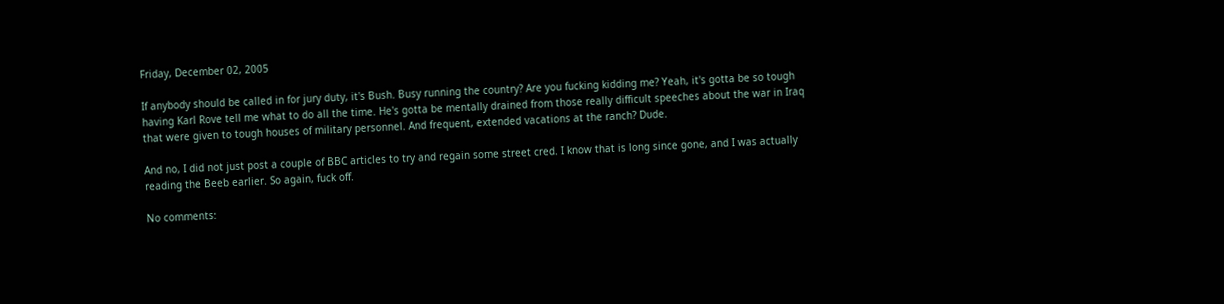Friday, December 02, 2005

If anybody should be called in for jury duty, it's Bush. Busy running the country? Are you fucking kidding me? Yeah, it's gotta be so tough having Karl Rove tell me what to do all the time. He's gotta be mentally drained from those really difficult speeches about the war in Iraq that were given to tough houses of military personnel. And frequent, extended vacations at the ranch? Dude.

And no, I did not just post a couple of BBC articles to try and regain some street cred. I know that is long since gone, and I was actually reading the Beeb earlier. So again, fuck off.

No comments: